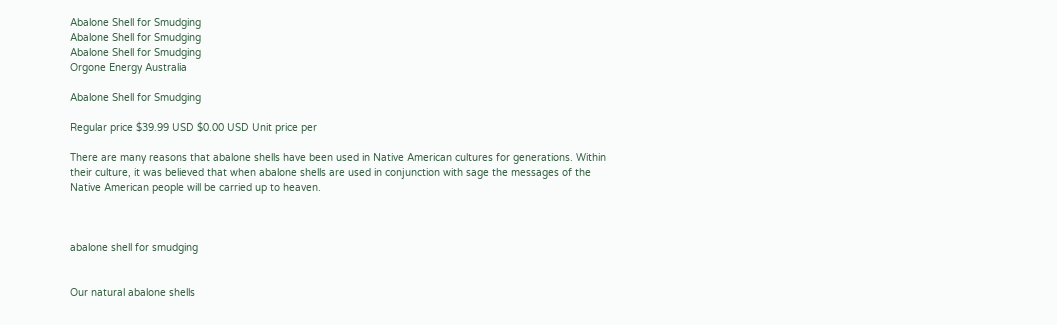Abalone Shell for Smudging
Abalone Shell for Smudging
Abalone Shell for Smudging
Orgone Energy Australia

Abalone Shell for Smudging

Regular price $39.99 USD $0.00 USD Unit price per

There are many reasons that abalone shells have been used in Native American cultures for generations. Within their culture, it was believed that when abalone shells are used in conjunction with sage the messages of the Native American people will be carried up to heaven.



abalone shell for smudging


Our natural abalone shells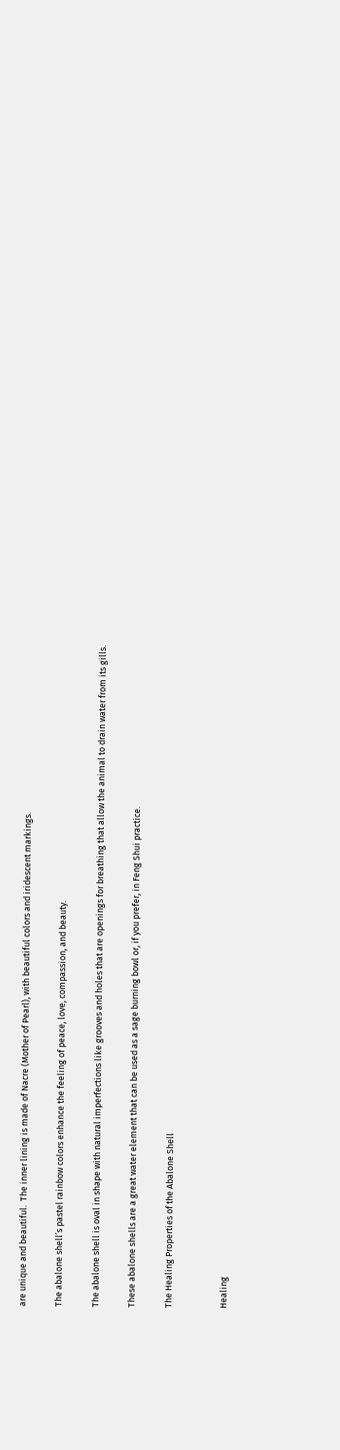are unique and beautiful.  The inner lining is made of Nacre (Mother of Pearl), with beautiful colors and iridescent markings.

The abalone shell’s pastel rainbow colors enhance the feeling of peace, love, compassion, and beauty.

The abalone shell is oval in shape with natural imperfections like grooves and holes that are openings for breathing that allow the animal to drain water from its gills.

These abalone shells are a great water element that can be used as a sage burning bowl or, if you prefer, in Feng Shui practice.

The Healing Properties of the Abalone Shell


Healing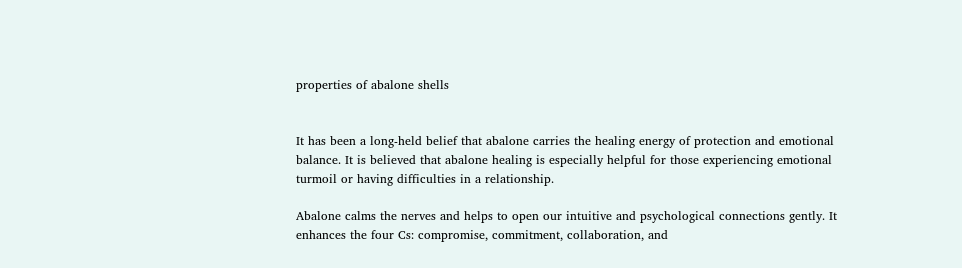properties of abalone shells


It has been a long-held belief that abalone carries the healing energy of protection and emotional balance. It is believed that abalone healing is especially helpful for those experiencing emotional turmoil or having difficulties in a relationship.

Abalone calms the nerves and helps to open our intuitive and psychological connections gently. It enhances the four Cs: compromise, commitment, collaboration, and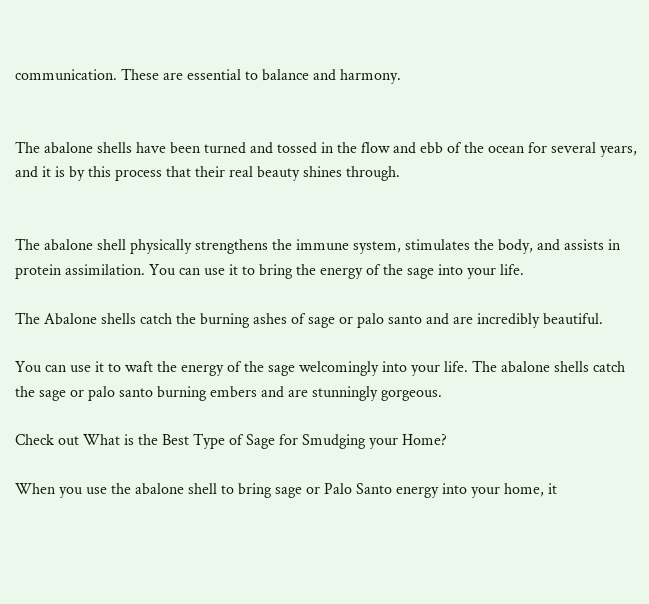communication. These are essential to balance and harmony.


The abalone shells have been turned and tossed in the flow and ebb of the ocean for several years, and it is by this process that their real beauty shines through.


The abalone shell physically strengthens the immune system, stimulates the body, and assists in protein assimilation. You can use it to bring the energy of the sage into your life.

The Abalone shells catch the burning ashes of sage or palo santo and are incredibly beautiful.

You can use it to waft the energy of the sage welcomingly into your life. The abalone shells catch the sage or palo santo burning embers and are stunningly gorgeous.

Check out What is the Best Type of Sage for Smudging your Home?

When you use the abalone shell to bring sage or Palo Santo energy into your home, it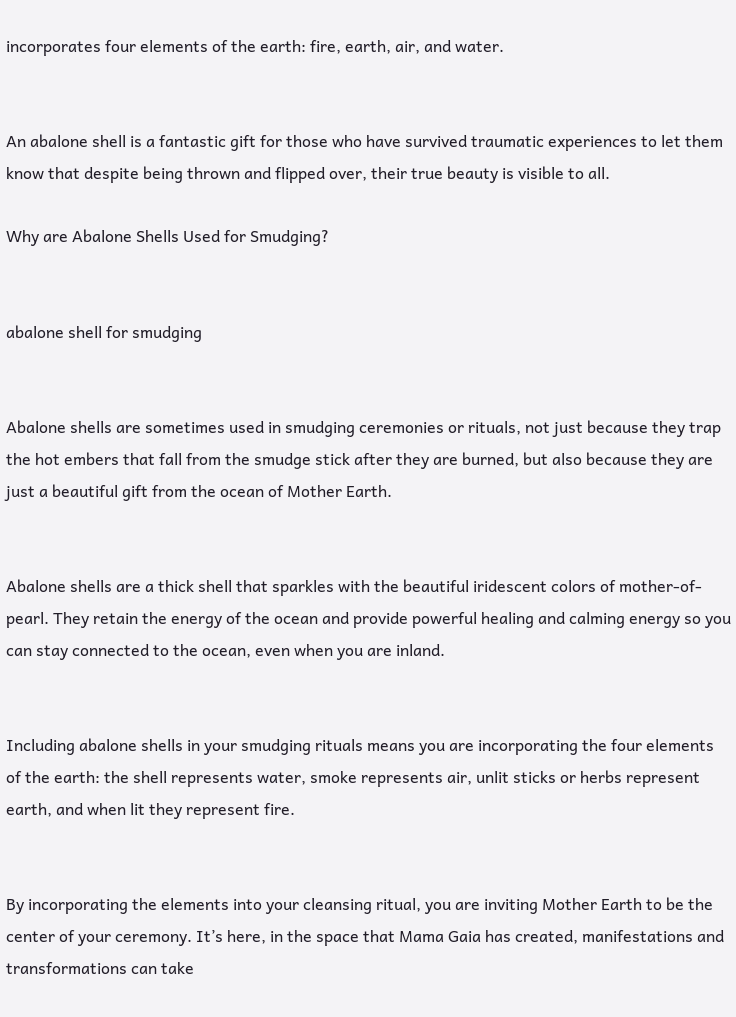incorporates four elements of the earth: fire, earth, air, and water.


An abalone shell is a fantastic gift for those who have survived traumatic experiences to let them know that despite being thrown and flipped over, their true beauty is visible to all.

Why are Abalone Shells Used for Smudging?


abalone shell for smudging


Abalone shells are sometimes used in smudging ceremonies or rituals, not just because they trap the hot embers that fall from the smudge stick after they are burned, but also because they are just a beautiful gift from the ocean of Mother Earth.


Abalone shells are a thick shell that sparkles with the beautiful iridescent colors of mother-of-pearl. They retain the energy of the ocean and provide powerful healing and calming energy so you can stay connected to the ocean, even when you are inland.


Including abalone shells in your smudging rituals means you are incorporating the four elements of the earth: the shell represents water, smoke represents air, unlit sticks or herbs represent earth, and when lit they represent fire.


By incorporating the elements into your cleansing ritual, you are inviting Mother Earth to be the center of your ceremony. It’s here, in the space that Mama Gaia has created, manifestations and transformations can take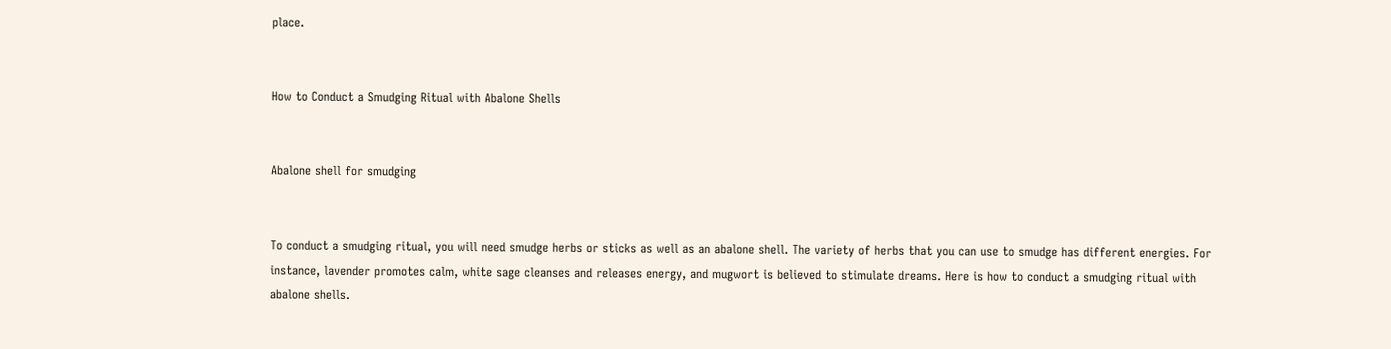place.


How to Conduct a Smudging Ritual with Abalone Shells


Abalone shell for smudging


To conduct a smudging ritual, you will need smudge herbs or sticks as well as an abalone shell. The variety of herbs that you can use to smudge has different energies. For instance, lavender promotes calm, white sage cleanses and releases energy, and mugwort is believed to stimulate dreams. Here is how to conduct a smudging ritual with abalone shells.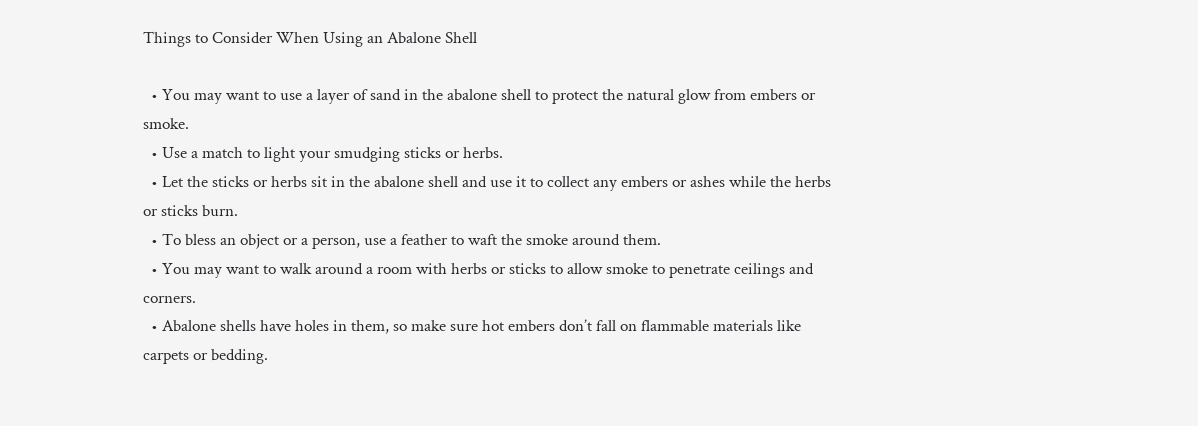Things to Consider When Using an Abalone Shell

  • You may want to use a layer of sand in the abalone shell to protect the natural glow from embers or smoke.
  • Use a match to light your smudging sticks or herbs.
  • Let the sticks or herbs sit in the abalone shell and use it to collect any embers or ashes while the herbs or sticks burn.
  • To bless an object or a person, use a feather to waft the smoke around them.
  • You may want to walk around a room with herbs or sticks to allow smoke to penetrate ceilings and corners.
  • Abalone shells have holes in them, so make sure hot embers don’t fall on flammable materials like carpets or bedding.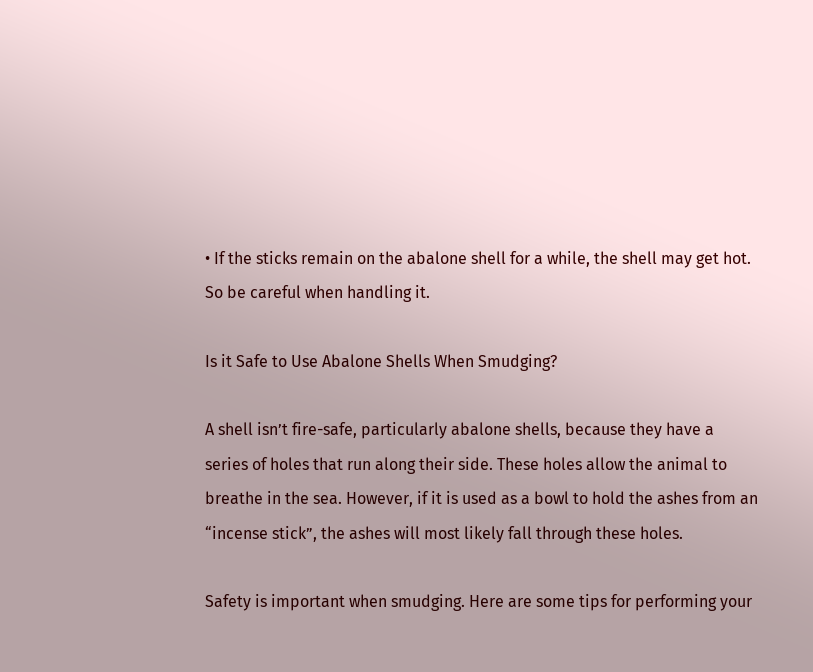• If the sticks remain on the abalone shell for a while, the shell may get hot. So be careful when handling it.

Is it Safe to Use Abalone Shells When Smudging?

A shell isn’t fire-safe, particularly abalone shells, because they have a series of holes that run along their side. These holes allow the animal to breathe in the sea. However, if it is used as a bowl to hold the ashes from an “incense stick”, the ashes will most likely fall through these holes.

Safety is important when smudging. Here are some tips for performing your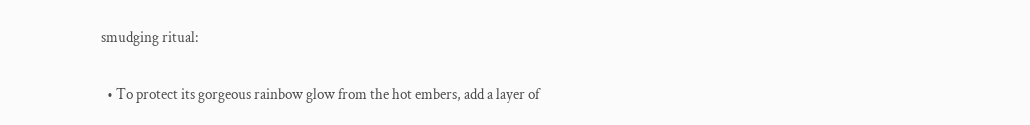smudging ritual:

  • To protect its gorgeous rainbow glow from the hot embers, add a layer of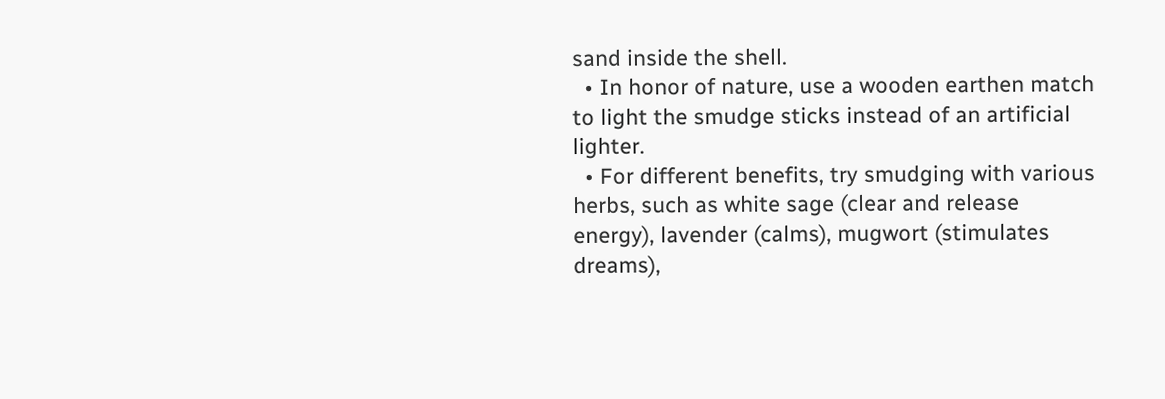sand inside the shell.
  • In honor of nature, use a wooden earthen match to light the smudge sticks instead of an artificial lighter.
  • For different benefits, try smudging with various herbs, such as white sage (clear and release energy), lavender (calms), mugwort (stimulates dreams),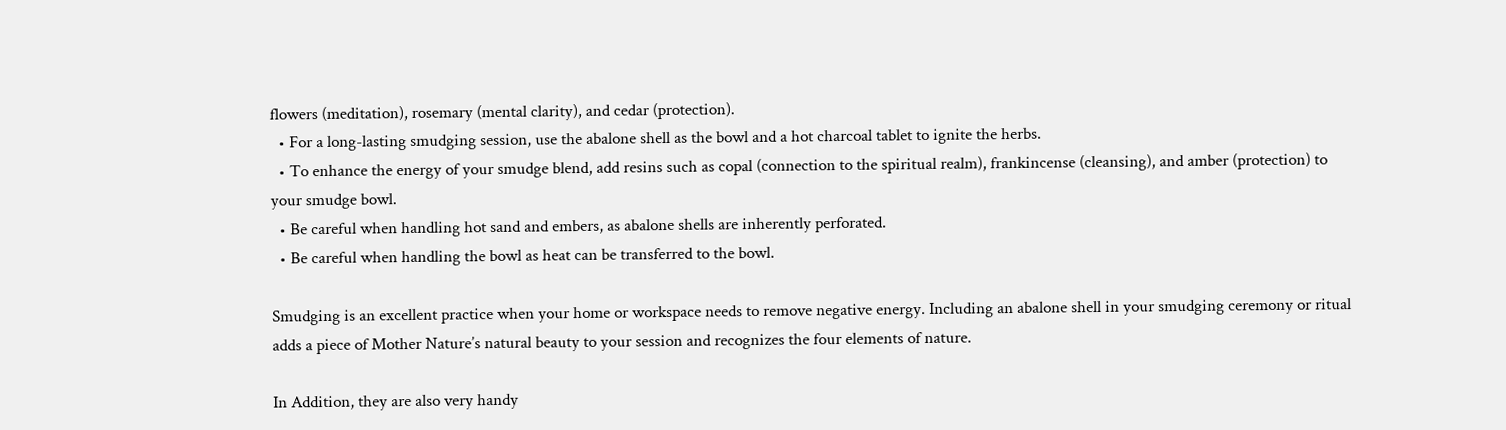flowers (meditation), rosemary (mental clarity), and cedar (protection).
  • For a long-lasting smudging session, use the abalone shell as the bowl and a hot charcoal tablet to ignite the herbs.
  • To enhance the energy of your smudge blend, add resins such as copal (connection to the spiritual realm), frankincense (cleansing), and amber (protection) to your smudge bowl.
  • Be careful when handling hot sand and embers, as abalone shells are inherently perforated.
  • Be careful when handling the bowl as heat can be transferred to the bowl.

Smudging is an excellent practice when your home or workspace needs to remove negative energy. Including an abalone shell in your smudging ceremony or ritual adds a piece of Mother Nature’s natural beauty to your session and recognizes the four elements of nature.

In Addition, they are also very handy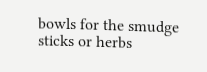bowls for the smudge sticks or herbs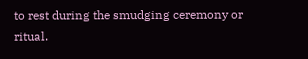to rest during the smudging ceremony or ritual.